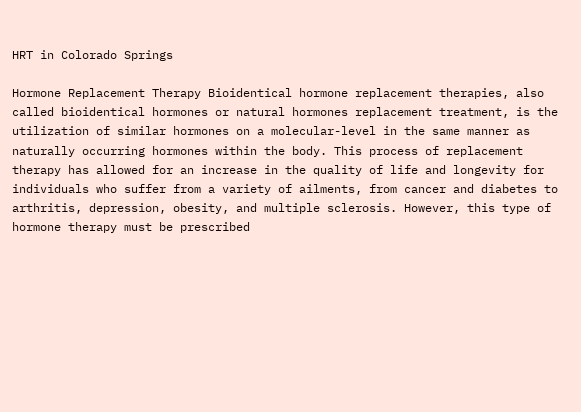HRT in Colorado Springs

Hormone Replacement Therapy Bioidentical hormone replacement therapies, also called bioidentical hormones or natural hormones replacement treatment, is the utilization of similar hormones on a molecular-level in the same manner as naturally occurring hormones within the body. This process of replacement therapy has allowed for an increase in the quality of life and longevity for individuals who suffer from a variety of ailments, from cancer and diabetes to arthritis, depression, obesity, and multiple sclerosis. However, this type of hormone therapy must be prescribed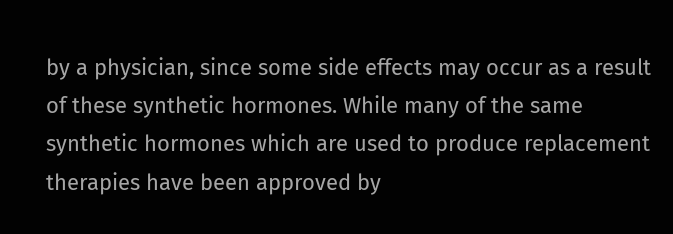by a physician, since some side effects may occur as a result of these synthetic hormones. While many of the same synthetic hormones which are used to produce replacement therapies have been approved by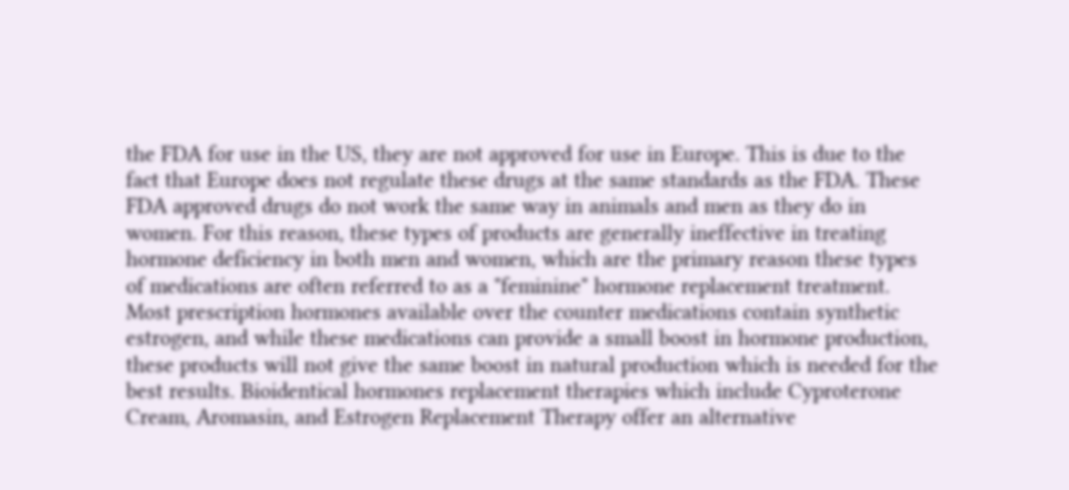the FDA for use in the US, they are not approved for use in Europe. This is due to the fact that Europe does not regulate these drugs at the same standards as the FDA. These FDA approved drugs do not work the same way in animals and men as they do in women. For this reason, these types of products are generally ineffective in treating hormone deficiency in both men and women, which are the primary reason these types of medications are often referred to as a "feminine" hormone replacement treatment. Most prescription hormones available over the counter medications contain synthetic estrogen, and while these medications can provide a small boost in hormone production, these products will not give the same boost in natural production which is needed for the best results. Bioidentical hormones replacement therapies which include Cyproterone Cream, Aromasin, and Estrogen Replacement Therapy offer an alternative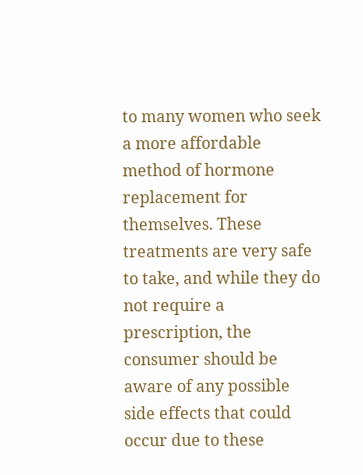to many women who seek a more affordable method of hormone replacement for themselves. These treatments are very safe to take, and while they do not require a prescription, the consumer should be aware of any possible side effects that could occur due to these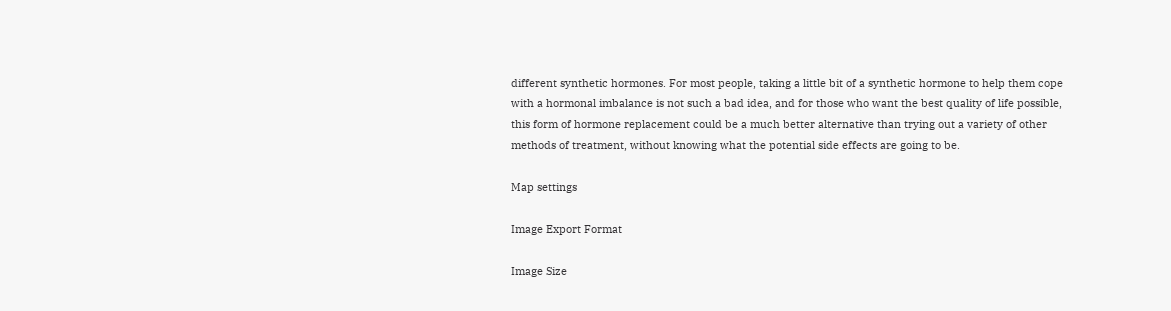different synthetic hormones. For most people, taking a little bit of a synthetic hormone to help them cope with a hormonal imbalance is not such a bad idea, and for those who want the best quality of life possible, this form of hormone replacement could be a much better alternative than trying out a variety of other methods of treatment, without knowing what the potential side effects are going to be.

Map settings

Image Export Format

Image Size